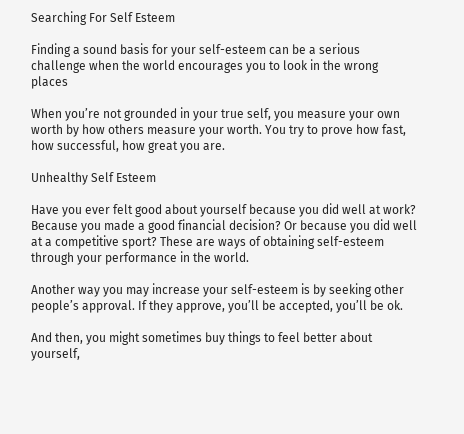Searching For Self Esteem

Finding a sound basis for your self-esteem can be a serious challenge when the world encourages you to look in the wrong places

When you’re not grounded in your true self, you measure your own worth by how others measure your worth. You try to prove how fast, how successful, how great you are.

Unhealthy Self Esteem

Have you ever felt good about yourself because you did well at work? Because you made a good financial decision? Or because you did well at a competitive sport? These are ways of obtaining self-esteem through your performance in the world.

Another way you may increase your self-esteem is by seeking other people’s approval. If they approve, you’ll be accepted, you’ll be ok.

And then, you might sometimes buy things to feel better about yourself,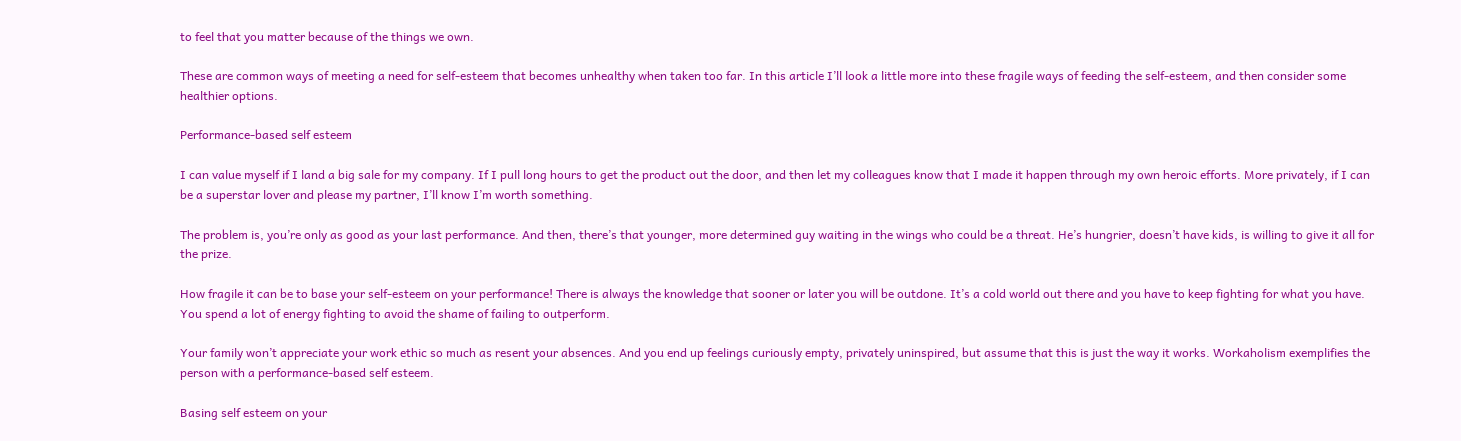to feel that you matter because of the things we own.

These are common ways of meeting a need for self-esteem that becomes unhealthy when taken too far. In this article I’ll look a little more into these fragile ways of feeding the self-esteem, and then consider some healthier options.

Performance-based self esteem

I can value myself if I land a big sale for my company. If I pull long hours to get the product out the door, and then let my colleagues know that I made it happen through my own heroic efforts. More privately, if I can be a superstar lover and please my partner, I’ll know I’m worth something.

The problem is, you’re only as good as your last performance. And then, there’s that younger, more determined guy waiting in the wings who could be a threat. He’s hungrier, doesn’t have kids, is willing to give it all for the prize.

How fragile it can be to base your self-esteem on your performance! There is always the knowledge that sooner or later you will be outdone. It’s a cold world out there and you have to keep fighting for what you have. You spend a lot of energy fighting to avoid the shame of failing to outperform.

Your family won’t appreciate your work ethic so much as resent your absences. And you end up feelings curiously empty, privately uninspired, but assume that this is just the way it works. Workaholism exemplifies the person with a performance-based self esteem.

Basing self esteem on your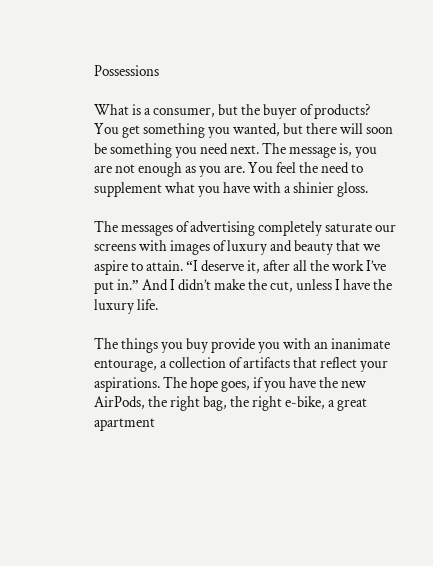Possessions

What is a consumer, but the buyer of products? You get something you wanted, but there will soon be something you need next. The message is, you are not enough as you are. You feel the need to supplement what you have with a shinier gloss.

The messages of advertising completely saturate our screens with images of luxury and beauty that we aspire to attain. “I deserve it, after all the work I’ve put in.” And I didn’t make the cut, unless I have the luxury life.

The things you buy provide you with an inanimate entourage, a collection of artifacts that reflect your aspirations. The hope goes, if you have the new AirPods, the right bag, the right e-bike, a great apartment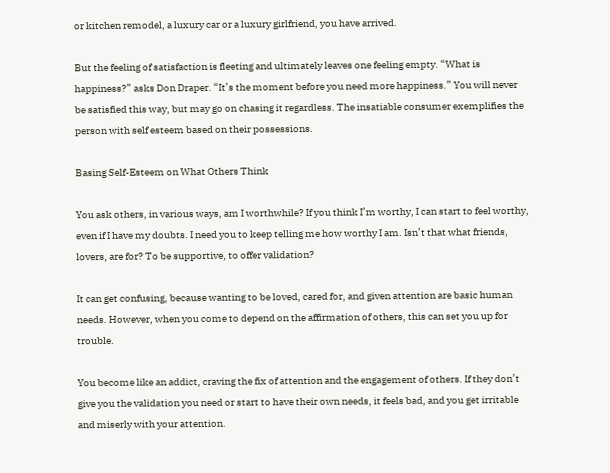or kitchen remodel, a luxury car or a luxury girlfriend, you have arrived.

But the feeling of satisfaction is fleeting and ultimately leaves one feeling empty. “What is happiness?” asks Don Draper. “It’s the moment before you need more happiness.” You will never be satisfied this way, but may go on chasing it regardless. The insatiable consumer exemplifies the person with self esteem based on their possessions.

Basing Self-Esteem on What Others Think

You ask others, in various ways, am I worthwhile? If you think I’m worthy, I can start to feel worthy, even if I have my doubts. I need you to keep telling me how worthy I am. Isn’t that what friends, lovers, are for? To be supportive, to offer validation?

It can get confusing, because wanting to be loved, cared for, and given attention are basic human needs. However, when you come to depend on the affirmation of others, this can set you up for trouble.

You become like an addict, craving the fix of attention and the engagement of others. If they don’t give you the validation you need or start to have their own needs, it feels bad, and you get irritable and miserly with your attention.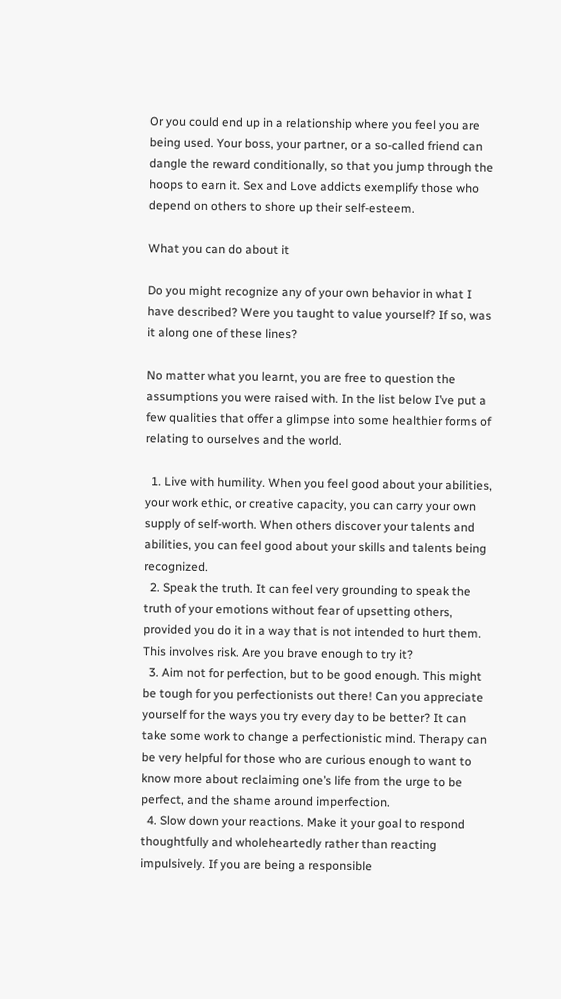Or you could end up in a relationship where you feel you are being used. Your boss, your partner, or a so-called friend can dangle the reward conditionally, so that you jump through the hoops to earn it. Sex and Love addicts exemplify those who depend on others to shore up their self-esteem.

What you can do about it

Do you might recognize any of your own behavior in what I have described? Were you taught to value yourself? If so, was it along one of these lines?

No matter what you learnt, you are free to question the assumptions you were raised with. In the list below I’ve put a few qualities that offer a glimpse into some healthier forms of relating to ourselves and the world.

  1. Live with humility. When you feel good about your abilities, your work ethic, or creative capacity, you can carry your own supply of self-worth. When others discover your talents and abilities, you can feel good about your skills and talents being recognized.
  2. Speak the truth. It can feel very grounding to speak the truth of your emotions without fear of upsetting others, provided you do it in a way that is not intended to hurt them. This involves risk. Are you brave enough to try it?
  3. Aim not for perfection, but to be good enough. This might be tough for you perfectionists out there! Can you appreciate yourself for the ways you try every day to be better? It can take some work to change a perfectionistic mind. Therapy can be very helpful for those who are curious enough to want to know more about reclaiming one’s life from the urge to be perfect, and the shame around imperfection.
  4. Slow down your reactions. Make it your goal to respond thoughtfully and wholeheartedly rather than reacting impulsively. If you are being a responsible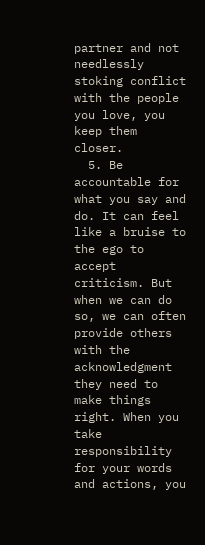partner and not needlessly stoking conflict with the people you love, you keep them closer.
  5. Be accountable for what you say and do. It can feel like a bruise to the ego to accept criticism. But when we can do so, we can often provide others with the acknowledgment they need to make things right. When you take responsibility for your words and actions, you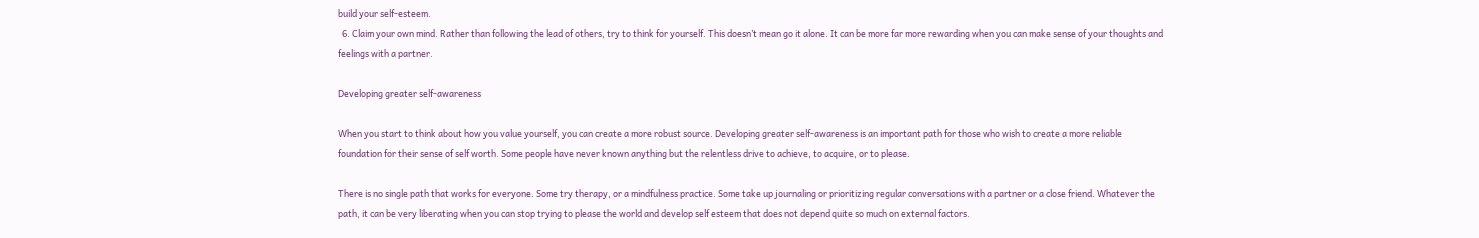build your self-esteem.
  6. Claim your own mind. Rather than following the lead of others, try to think for yourself. This doesn’t mean go it alone. It can be more far more rewarding when you can make sense of your thoughts and feelings with a partner.

Developing greater self-awareness

When you start to think about how you value yourself, you can create a more robust source. Developing greater self-awareness is an important path for those who wish to create a more reliable foundation for their sense of self worth. Some people have never known anything but the relentless drive to achieve, to acquire, or to please.

There is no single path that works for everyone. Some try therapy, or a mindfulness practice. Some take up journaling or prioritizing regular conversations with a partner or a close friend. Whatever the path, it can be very liberating when you can stop trying to please the world and develop self esteem that does not depend quite so much on external factors.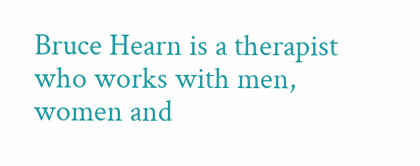Bruce Hearn is a therapist who works with men, women and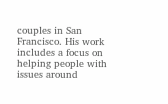couples in San Francisco. His work includes a focus on helping people with issues around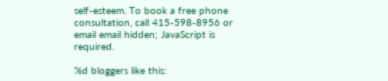self-esteem. To book a free phone consultation, call 415-598-8956 or email email hidden; JavaScript is required.

%d bloggers like this: